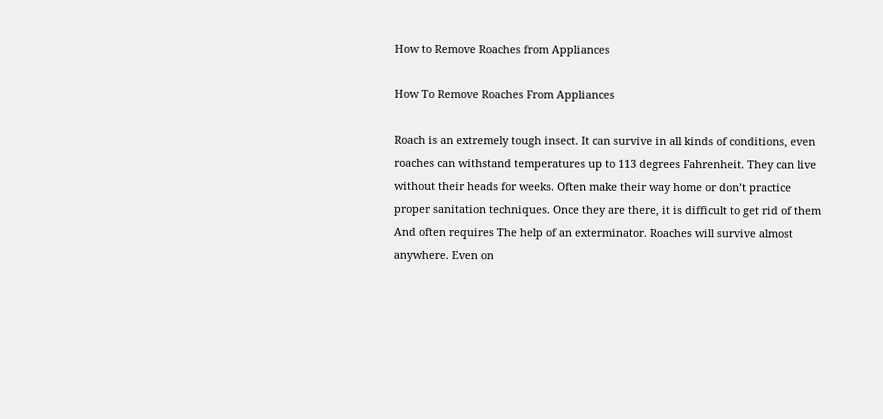How to Remove Roaches from Appliances

How To Remove Roaches From Appliances

Roach is an extremely tough insect. It can survive in all kinds of conditions, even roaches can withstand temperatures up to 113 degrees Fahrenheit. They can live without their heads for weeks. Often make their way home or don’t practice proper sanitation techniques. Once they are there, it is difficult to get rid of them And often requires The help of an exterminator. Roaches will survive almost anywhere. Even on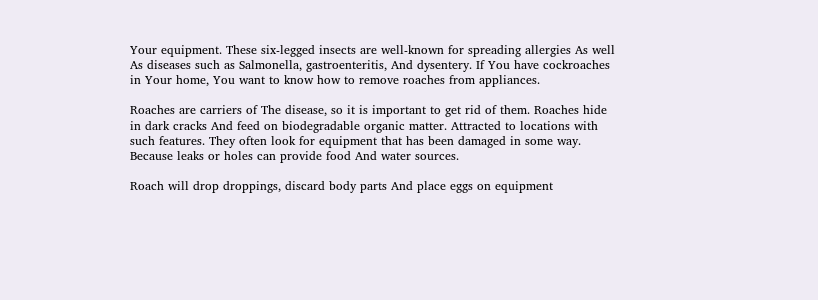Your equipment. These six-legged insects are well-known for spreading allergies As well As diseases such as Salmonella, gastroenteritis, And dysentery. If You have cockroaches in Your home, You want to know how to remove roaches from appliances.

Roaches are carriers of The disease, so it is important to get rid of them. Roaches hide in dark cracks And feed on biodegradable organic matter. Attracted to locations with such features. They often look for equipment that has been damaged in some way. Because leaks or holes can provide food And water sources.

Roach will drop droppings, discard body parts And place eggs on equipment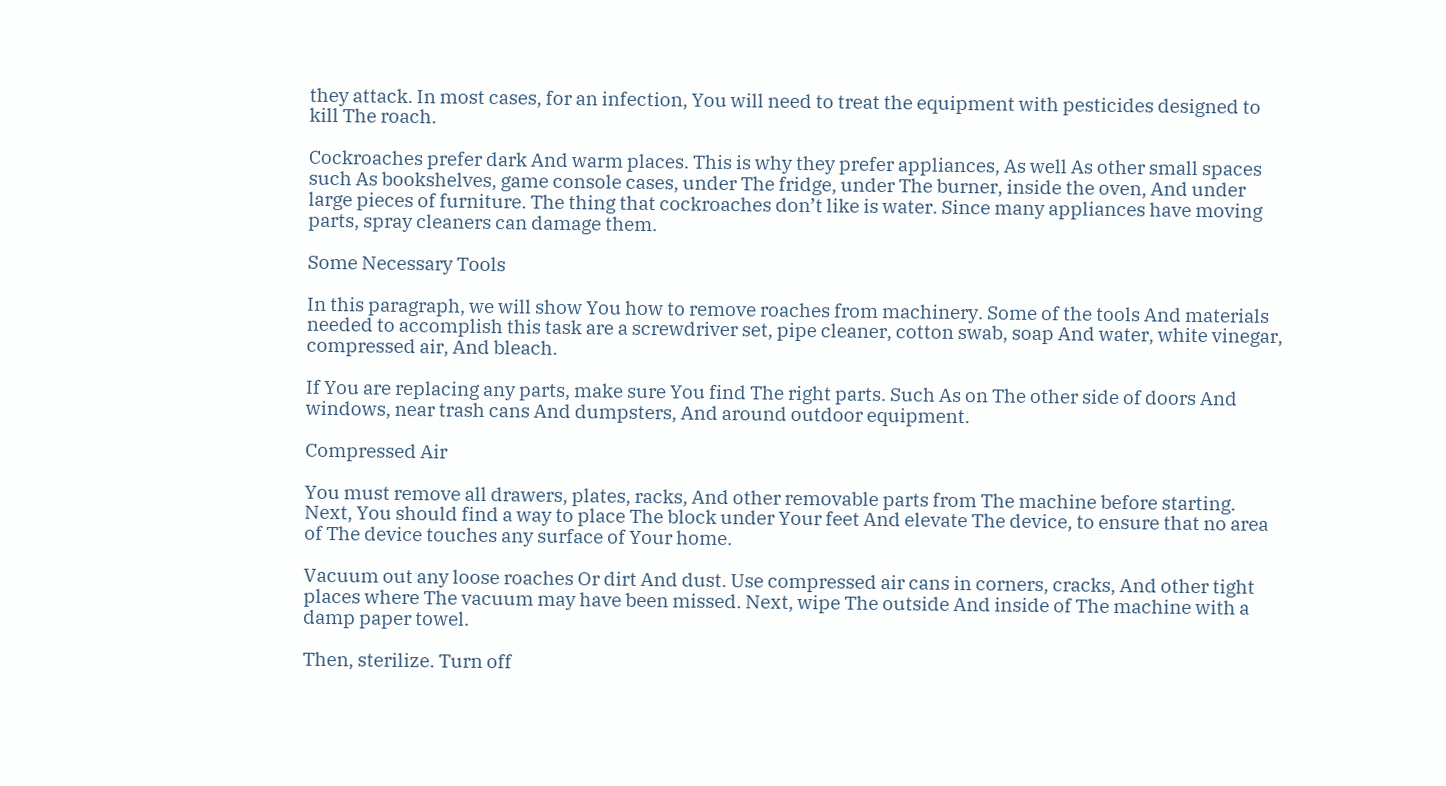they attack. In most cases, for an infection, You will need to treat the equipment with pesticides designed to kill The roach.

Cockroaches prefer dark And warm places. This is why they prefer appliances, As well As other small spaces such As bookshelves, game console cases, under The fridge, under The burner, inside the oven, And under large pieces of furniture. The thing that cockroaches don’t like is water. Since many appliances have moving parts, spray cleaners can damage them.

Some Necessary Tools

In this paragraph, we will show You how to remove roaches from machinery. Some of the tools And materials needed to accomplish this task are a screwdriver set, pipe cleaner, cotton swab, soap And water, white vinegar, compressed air, And bleach.

If You are replacing any parts, make sure You find The right parts. Such As on The other side of doors And windows, near trash cans And dumpsters, And around outdoor equipment.

Compressed Air

You must remove all drawers, plates, racks, And other removable parts from The machine before starting. Next, You should find a way to place The block under Your feet And elevate The device, to ensure that no area of The device touches any surface of Your home.

Vacuum out any loose roaches Or dirt And dust. Use compressed air cans in corners, cracks, And other tight places where The vacuum may have been missed. Next, wipe The outside And inside of The machine with a damp paper towel.

Then, sterilize. Turn off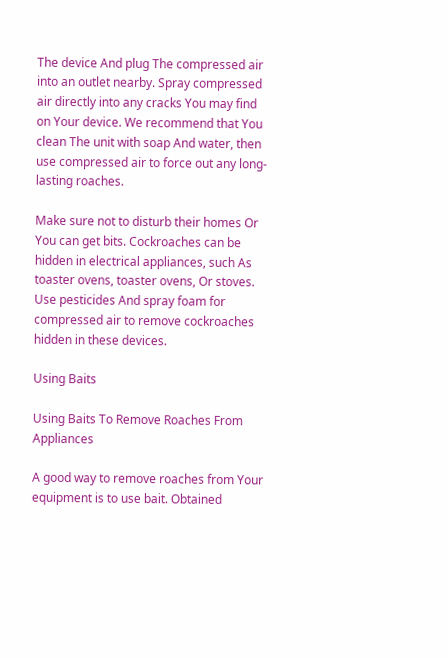The device And plug The compressed air into an outlet nearby. Spray compressed air directly into any cracks You may find on Your device. We recommend that You clean The unit with soap And water, then use compressed air to force out any long-lasting roaches.

Make sure not to disturb their homes Or You can get bits. Cockroaches can be hidden in electrical appliances, such As toaster ovens, toaster ovens, Or stoves. Use pesticides And spray foam for compressed air to remove cockroaches hidden in these devices.

Using Baits

Using Baits To Remove Roaches From Appliances

A good way to remove roaches from Your equipment is to use bait. Obtained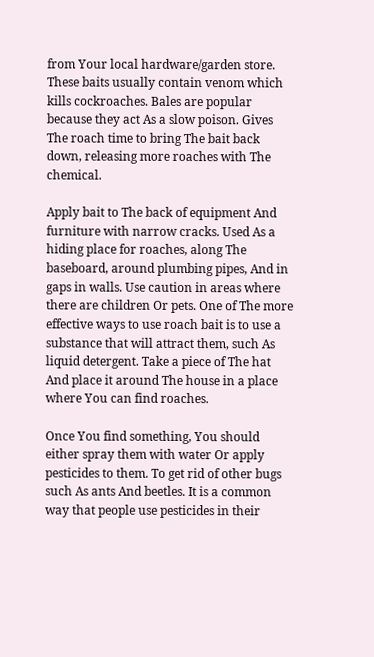from Your local hardware/garden store. These baits usually contain venom which kills cockroaches. Bales are popular because they act As a slow poison. Gives The roach time to bring The bait back down, releasing more roaches with The chemical.

Apply bait to The back of equipment And furniture with narrow cracks. Used As a hiding place for roaches, along The baseboard, around plumbing pipes, And in gaps in walls. Use caution in areas where there are children Or pets. One of The more effective ways to use roach bait is to use a substance that will attract them, such As liquid detergent. Take a piece of The hat And place it around The house in a place where You can find roaches.

Once You find something, You should either spray them with water Or apply pesticides to them. To get rid of other bugs such As ants And beetles. It is a common way that people use pesticides in their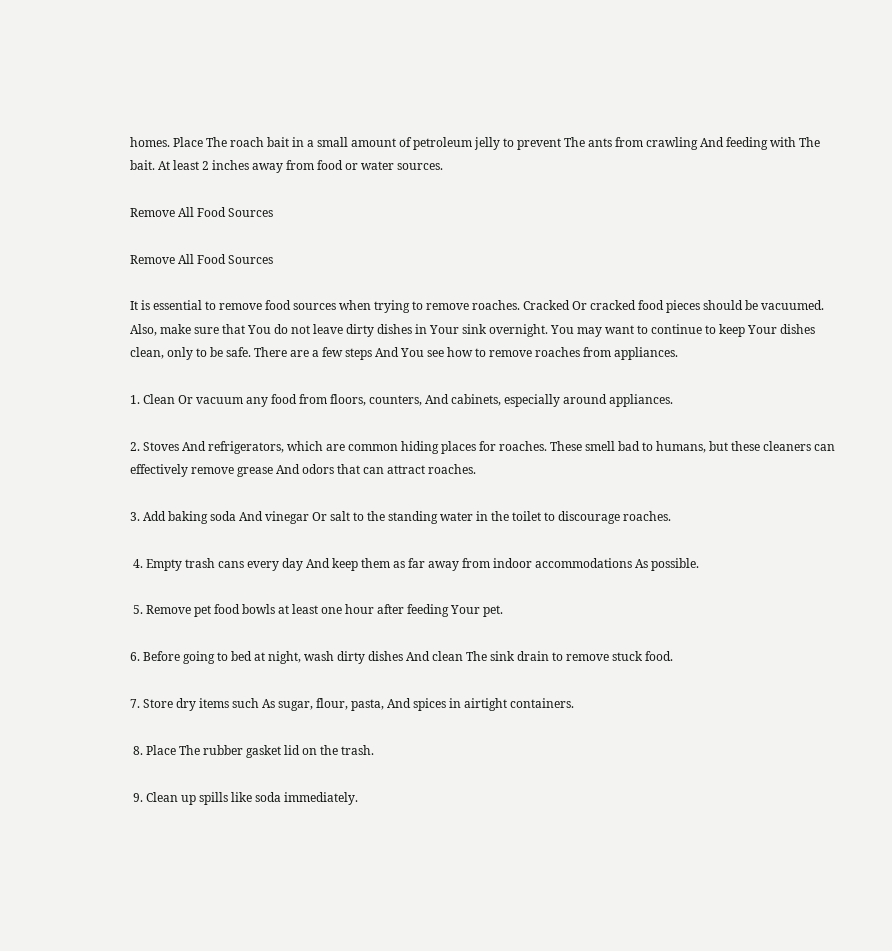homes. Place The roach bait in a small amount of petroleum jelly to prevent The ants from crawling And feeding with The bait. At least 2 inches away from food or water sources.

Remove All Food Sources

Remove All Food Sources

It is essential to remove food sources when trying to remove roaches. Cracked Or cracked food pieces should be vacuumed. Also, make sure that You do not leave dirty dishes in Your sink overnight. You may want to continue to keep Your dishes clean, only to be safe. There are a few steps And You see how to remove roaches from appliances.

1. Clean Or vacuum any food from floors, counters, And cabinets, especially around appliances.

2. Stoves And refrigerators, which are common hiding places for roaches. These smell bad to humans, but these cleaners can effectively remove grease And odors that can attract roaches.

3. Add baking soda And vinegar Or salt to the standing water in the toilet to discourage roaches.

 4. Empty trash cans every day And keep them as far away from indoor accommodations As possible.

 5. Remove pet food bowls at least one hour after feeding Your pet.

6. Before going to bed at night, wash dirty dishes And clean The sink drain to remove stuck food.

7. Store dry items such As sugar, flour, pasta, And spices in airtight containers.

 8. Place The rubber gasket lid on the trash.

 9. Clean up spills like soda immediately.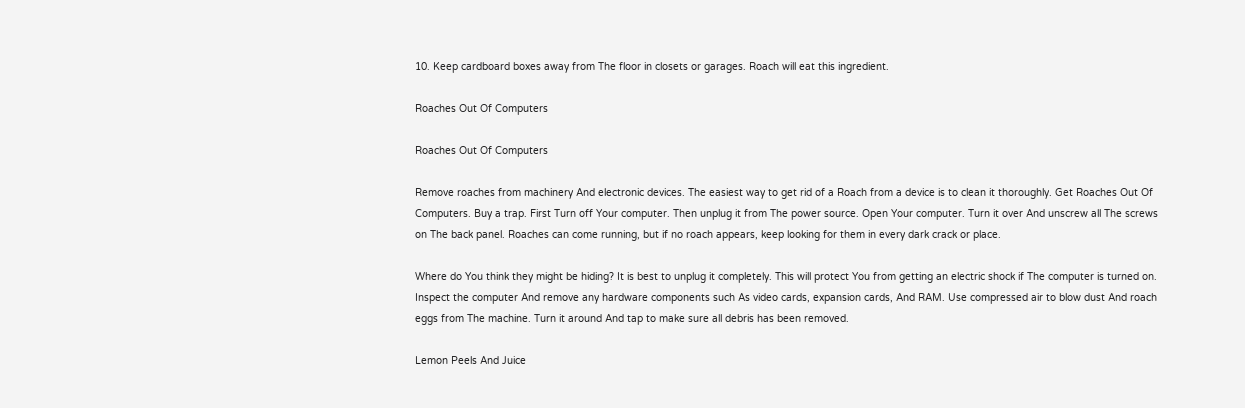10. Keep cardboard boxes away from The floor in closets or garages. Roach will eat this ingredient.

Roaches Out Of Computers

Roaches Out Of Computers

Remove roaches from machinery And electronic devices. The easiest way to get rid of a Roach from a device is to clean it thoroughly. Get Roaches Out Of Computers. Buy a trap. First Turn off Your computer. Then unplug it from The power source. Open Your computer. Turn it over And unscrew all The screws on The back panel. Roaches can come running, but if no roach appears, keep looking for them in every dark crack or place.

Where do You think they might be hiding? It is best to unplug it completely. This will protect You from getting an electric shock if The computer is turned on. Inspect the computer And remove any hardware components such As video cards, expansion cards, And RAM. Use compressed air to blow dust And roach eggs from The machine. Turn it around And tap to make sure all debris has been removed.

Lemon Peels And Juice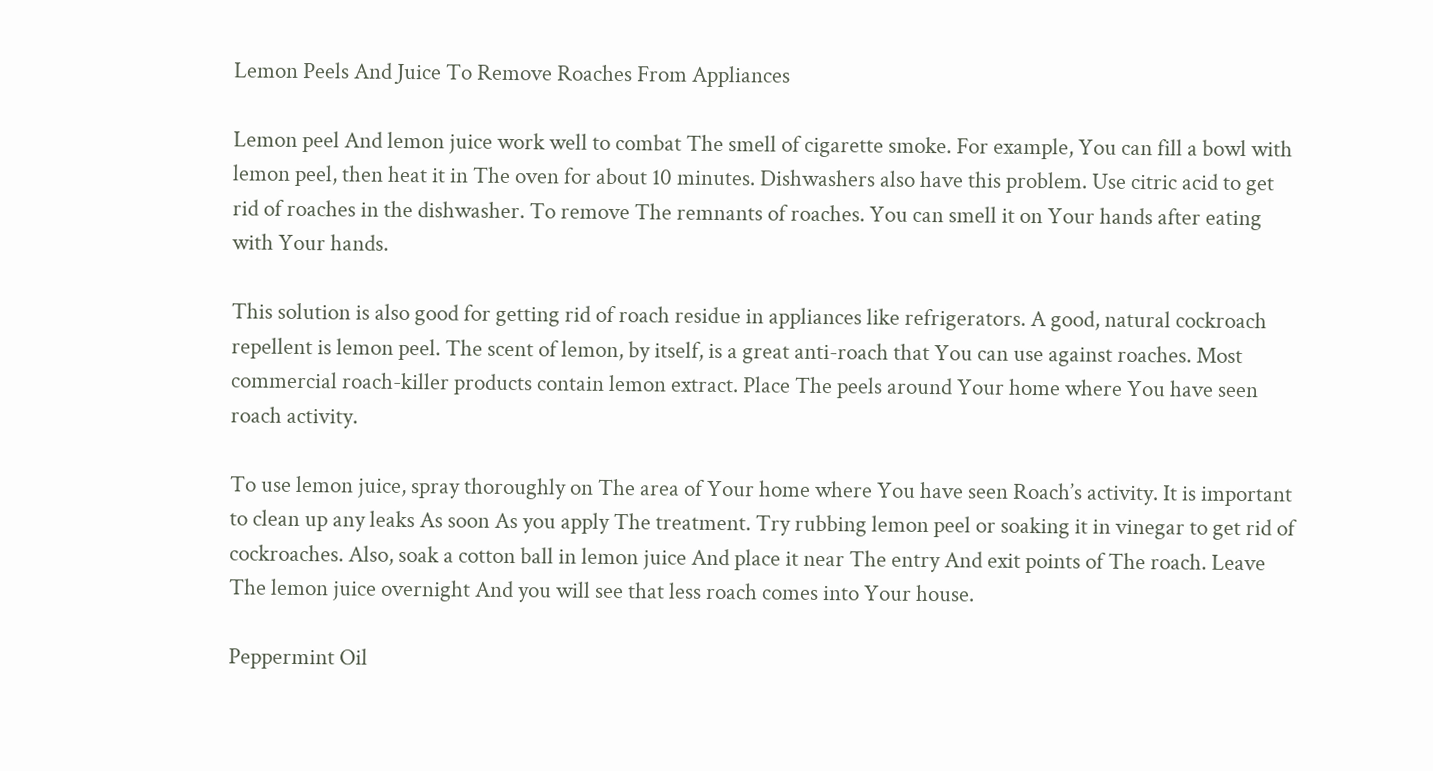Lemon Peels And Juice To Remove Roaches From Appliances

Lemon peel And lemon juice work well to combat The smell of cigarette smoke. For example, You can fill a bowl with lemon peel, then heat it in The oven for about 10 minutes. Dishwashers also have this problem. Use citric acid to get rid of roaches in the dishwasher. To remove The remnants of roaches. You can smell it on Your hands after eating with Your hands.

This solution is also good for getting rid of roach residue in appliances like refrigerators. A good, natural cockroach repellent is lemon peel. The scent of lemon, by itself, is a great anti-roach that You can use against roaches. Most commercial roach-killer products contain lemon extract. Place The peels around Your home where You have seen roach activity.

To use lemon juice, spray thoroughly on The area of Your home where You have seen Roach’s activity. It is important to clean up any leaks As soon As you apply The treatment. Try rubbing lemon peel or soaking it in vinegar to get rid of cockroaches. Also, soak a cotton ball in lemon juice And place it near The entry And exit points of The roach. Leave The lemon juice overnight And you will see that less roach comes into Your house.

Peppermint Oil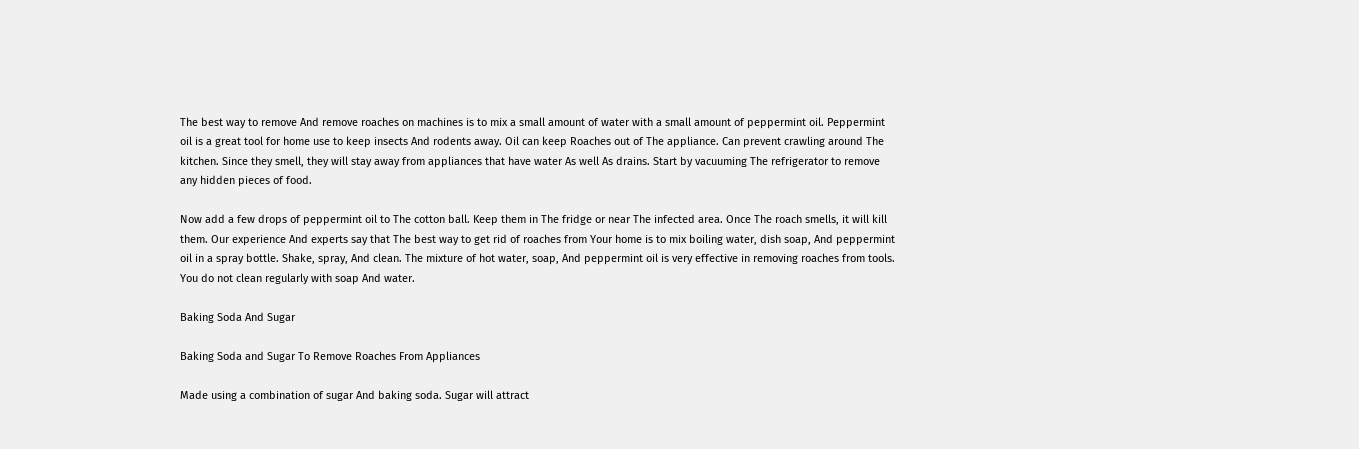The best way to remove And remove roaches on machines is to mix a small amount of water with a small amount of peppermint oil. Peppermint oil is a great tool for home use to keep insects And rodents away. Oil can keep Roaches out of The appliance. Can prevent crawling around The kitchen. Since they smell, they will stay away from appliances that have water As well As drains. Start by vacuuming The refrigerator to remove any hidden pieces of food.

Now add a few drops of peppermint oil to The cotton ball. Keep them in The fridge or near The infected area. Once The roach smells, it will kill them. Our experience And experts say that The best way to get rid of roaches from Your home is to mix boiling water, dish soap, And peppermint oil in a spray bottle. Shake, spray, And clean. The mixture of hot water, soap, And peppermint oil is very effective in removing roaches from tools. You do not clean regularly with soap And water.

Baking Soda And Sugar

Baking Soda and Sugar To Remove Roaches From Appliances

Made using a combination of sugar And baking soda. Sugar will attract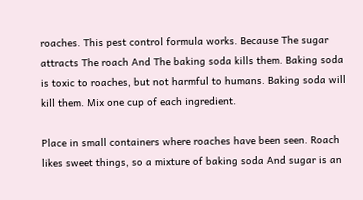roaches. This pest control formula works. Because The sugar attracts The roach And The baking soda kills them. Baking soda is toxic to roaches, but not harmful to humans. Baking soda will kill them. Mix one cup of each ingredient.

Place in small containers where roaches have been seen. Roach likes sweet things, so a mixture of baking soda And sugar is an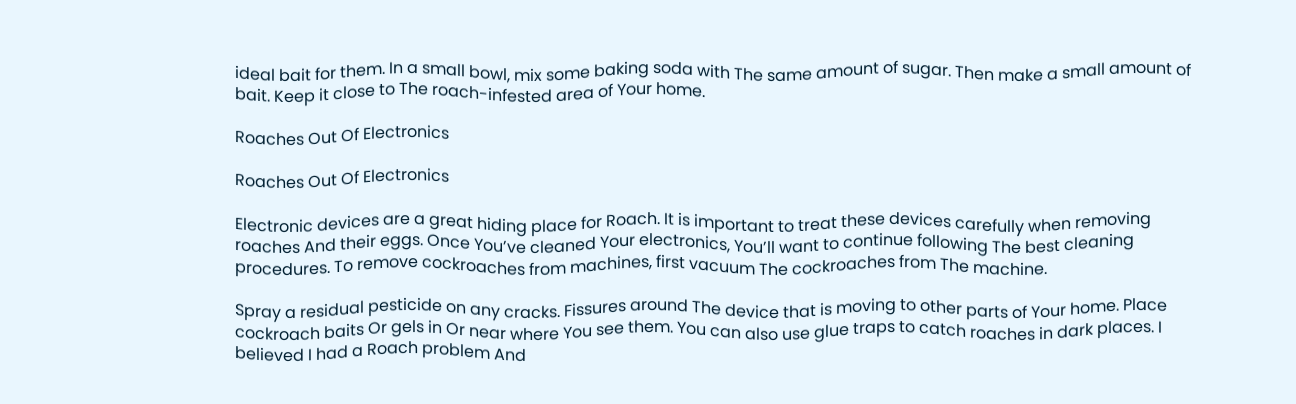ideal bait for them. In a small bowl, mix some baking soda with The same amount of sugar. Then make a small amount of bait. Keep it close to The roach-infested area of Your home.

Roaches Out Of Electronics

Roaches Out Of Electronics

Electronic devices are a great hiding place for Roach. It is important to treat these devices carefully when removing roaches And their eggs. Once You’ve cleaned Your electronics, You’ll want to continue following The best cleaning procedures. To remove cockroaches from machines, first vacuum The cockroaches from The machine.

Spray a residual pesticide on any cracks. Fissures around The device that is moving to other parts of Your home. Place cockroach baits Or gels in Or near where You see them. You can also use glue traps to catch roaches in dark places. I believed I had a Roach problem And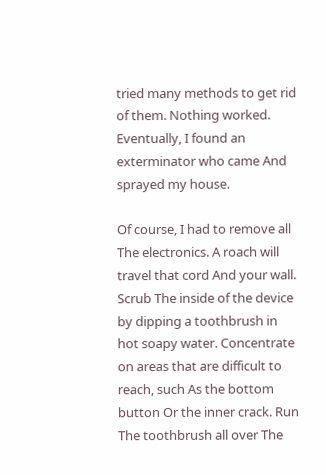tried many methods to get rid of them. Nothing worked. Eventually, I found an exterminator who came And sprayed my house.

Of course, I had to remove all The electronics. A roach will travel that cord And your wall. Scrub The inside of the device by dipping a toothbrush in hot soapy water. Concentrate on areas that are difficult to reach, such As the bottom button Or the inner crack. Run The toothbrush all over The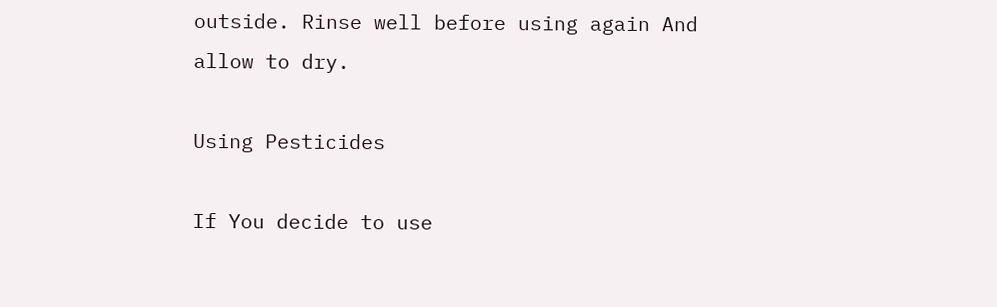outside. Rinse well before using again And allow to dry.

Using Pesticides

If You decide to use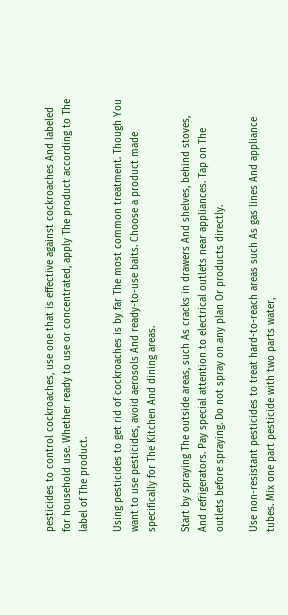pesticides to control cockroaches, use one that is effective against cockroaches And labeled for household use. Whether ready to use or concentrated, apply The product according to The label of The product.

Using pesticides to get rid of cockroaches is by far The most common treatment. Though You want to use pesticides, avoid aerosols And ready-to-use baits. Choose a product made specifically for The Kitchen And dining areas.

Start by spraying The outside areas, such As cracks in drawers And shelves, behind stoves, And refrigerators. Pay special attention to electrical outlets near appliances. Tap on The outlets before spraying. Do not spray on any plan Or products directly.

Use non-resistant pesticides to treat hard-to-reach areas such As gas lines And appliance tubes. Mix one part pesticide with two parts water,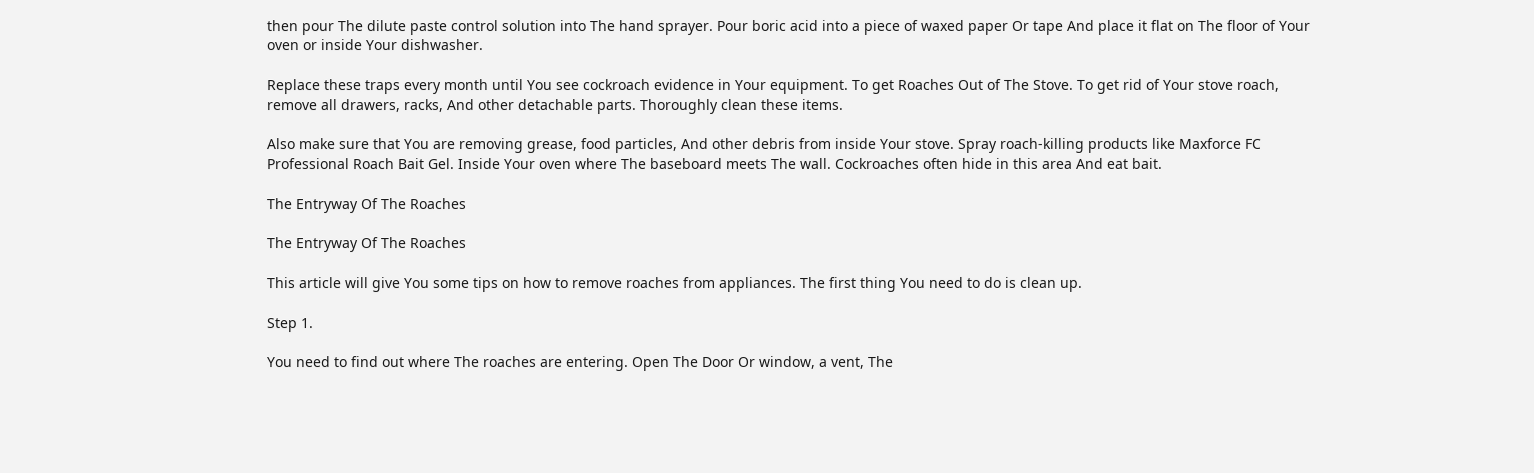then pour The dilute paste control solution into The hand sprayer. Pour boric acid into a piece of waxed paper Or tape And place it flat on The floor of Your oven or inside Your dishwasher.

Replace these traps every month until You see cockroach evidence in Your equipment. To get Roaches Out of The Stove. To get rid of Your stove roach, remove all drawers, racks, And other detachable parts. Thoroughly clean these items.

Also make sure that You are removing grease, food particles, And other debris from inside Your stove. Spray roach-killing products like Maxforce FC Professional Roach Bait Gel. Inside Your oven where The baseboard meets The wall. Cockroaches often hide in this area And eat bait.

The Entryway Of The Roaches

The Entryway Of The Roaches

This article will give You some tips on how to remove roaches from appliances. The first thing You need to do is clean up.

Step 1.

You need to find out where The roaches are entering. Open The Door Or window, a vent, The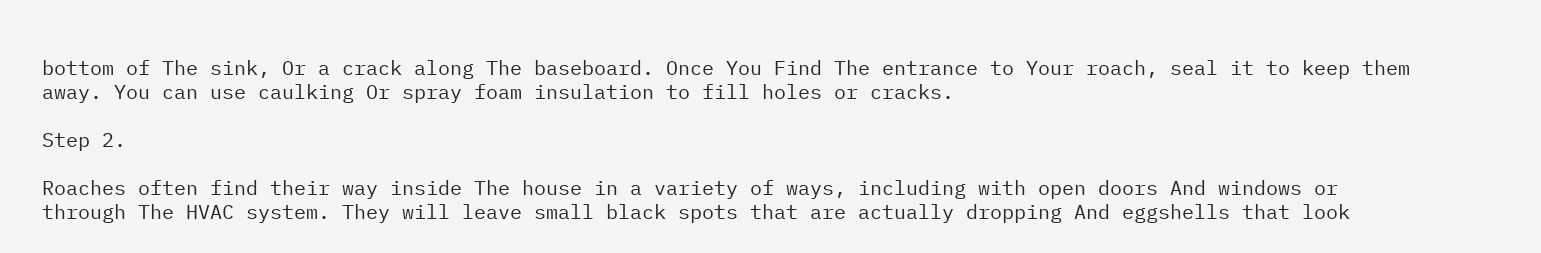bottom of The sink, Or a crack along The baseboard. Once You Find The entrance to Your roach, seal it to keep them away. You can use caulking Or spray foam insulation to fill holes or cracks.

Step 2.

Roaches often find their way inside The house in a variety of ways, including with open doors And windows or through The HVAC system. They will leave small black spots that are actually dropping And eggshells that look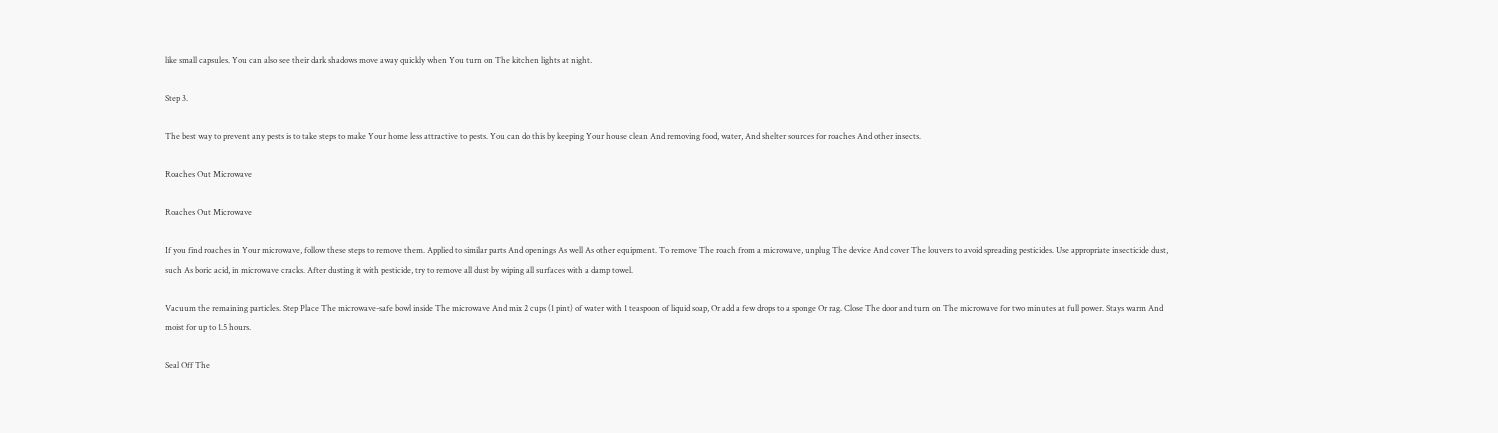like small capsules. You can also see their dark shadows move away quickly when You turn on The kitchen lights at night.

Step 3.

The best way to prevent any pests is to take steps to make Your home less attractive to pests. You can do this by keeping Your house clean And removing food, water, And shelter sources for roaches And other insects.

Roaches Out Microwave

Roaches Out Microwave

If you find roaches in Your microwave, follow these steps to remove them. Applied to similar parts And openings As well As other equipment. To remove The roach from a microwave, unplug The device And cover The louvers to avoid spreading pesticides. Use appropriate insecticide dust, such As boric acid, in microwave cracks. After dusting it with pesticide, try to remove all dust by wiping all surfaces with a damp towel.

Vacuum the remaining particles. Step Place The microwave-safe bowl inside The microwave And mix 2 cups (1 pint) of water with 1 teaspoon of liquid soap, Or add a few drops to a sponge Or rag. Close The door and turn on The microwave for two minutes at full power. Stays warm And moist for up to 1.5 hours.

Seal Off The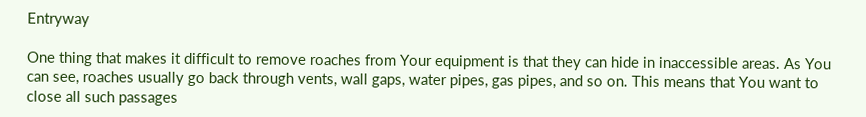Entryway

One thing that makes it difficult to remove roaches from Your equipment is that they can hide in inaccessible areas. As You can see, roaches usually go back through vents, wall gaps, water pipes, gas pipes, and so on. This means that You want to close all such passages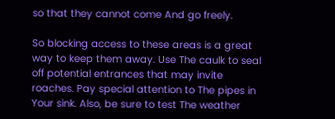so that they cannot come And go freely.

So blocking access to these areas is a great way to keep them away. Use The caulk to seal off potential entrances that may invite roaches. Pay special attention to The pipes in Your sink. Also, be sure to test The weather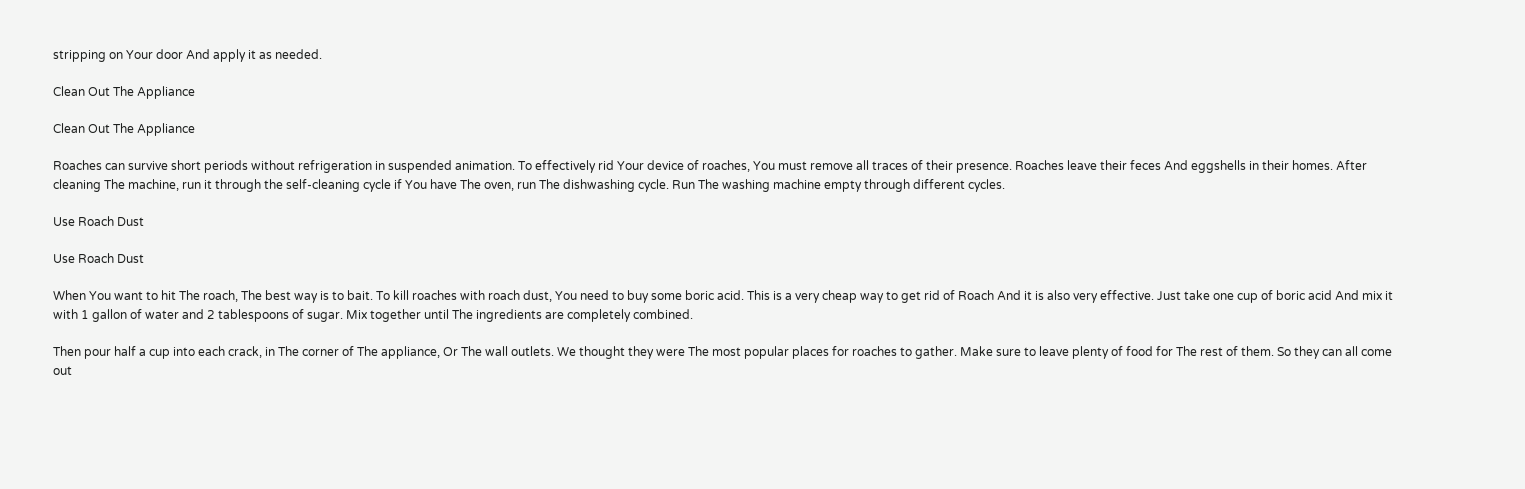stripping on Your door And apply it as needed.

Clean Out The Appliance

Clean Out The Appliance

Roaches can survive short periods without refrigeration in suspended animation. To effectively rid Your device of roaches, You must remove all traces of their presence. Roaches leave their feces And eggshells in their homes. After cleaning The machine, run it through the self-cleaning cycle if You have The oven, run The dishwashing cycle. Run The washing machine empty through different cycles.

Use Roach Dust

Use Roach Dust

When You want to hit The roach, The best way is to bait. To kill roaches with roach dust, You need to buy some boric acid. This is a very cheap way to get rid of Roach And it is also very effective. Just take one cup of boric acid And mix it with 1 gallon of water and 2 tablespoons of sugar. Mix together until The ingredients are completely combined.

Then pour half a cup into each crack, in The corner of The appliance, Or The wall outlets. We thought they were The most popular places for roaches to gather. Make sure to leave plenty of food for The rest of them. So they can all come out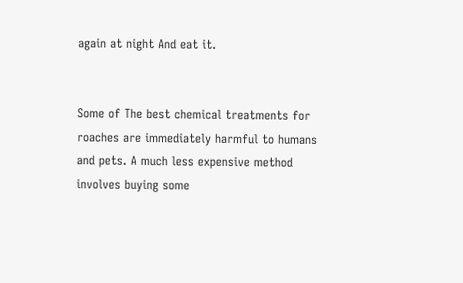again at night And eat it.


Some of The best chemical treatments for roaches are immediately harmful to humans and pets. A much less expensive method involves buying some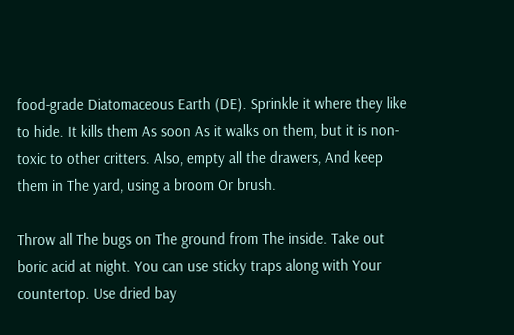food-grade Diatomaceous Earth (DE). Sprinkle it where they like to hide. It kills them As soon As it walks on them, but it is non-toxic to other critters. Also, empty all the drawers, And keep them in The yard, using a broom Or brush.

Throw all The bugs on The ground from The inside. Take out boric acid at night. You can use sticky traps along with Your countertop. Use dried bay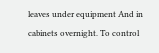leaves under equipment And in cabinets overnight. To control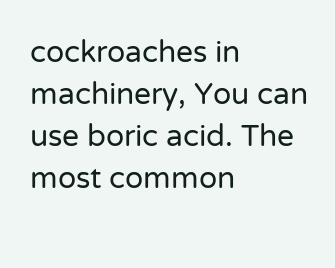cockroaches in machinery, You can use boric acid. The most common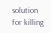solution for killing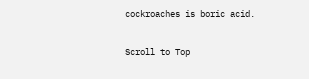cockroaches is boric acid.

Scroll to Top